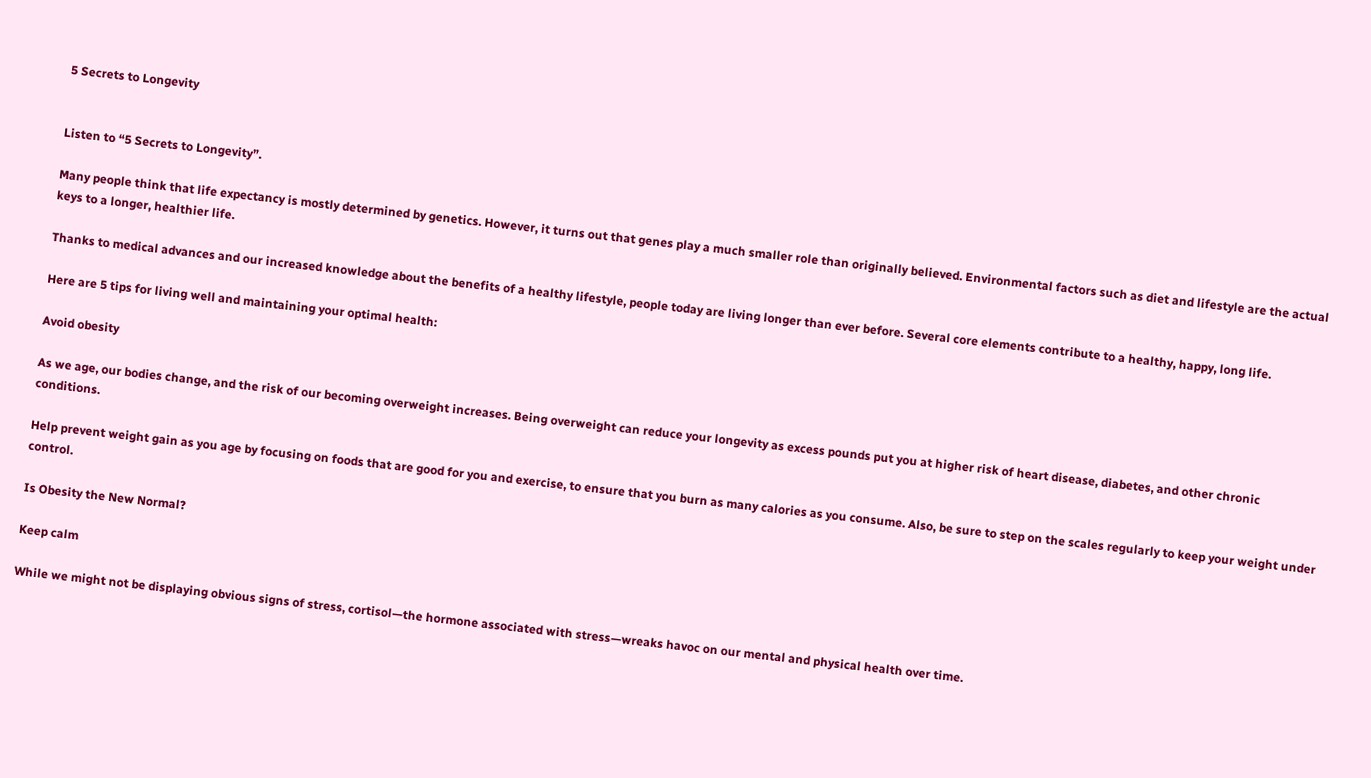5 Secrets to Longevity


Listen to “5 Secrets to Longevity”.

Many people think that life expectancy is mostly determined by genetics. However, it turns out that genes play a much smaller role than originally believed. Environmental factors such as diet and lifestyle are the actual keys to a longer, healthier life.

Thanks to medical advances and our increased knowledge about the benefits of a healthy lifestyle, people today are living longer than ever before. Several core elements contribute to a healthy, happy, long life.

Here are 5 tips for living well and maintaining your optimal health:

Avoid obesity

As we age, our bodies change, and the risk of our becoming overweight increases. Being overweight can reduce your longevity as excess pounds put you at higher risk of heart disease, diabetes, and other chronic conditions.

Help prevent weight gain as you age by focusing on foods that are good for you and exercise, to ensure that you burn as many calories as you consume. Also, be sure to step on the scales regularly to keep your weight under control.

Is Obesity the New Normal?

Keep calm

While we might not be displaying obvious signs of stress, cortisol—the hormone associated with stress—wreaks havoc on our mental and physical health over time.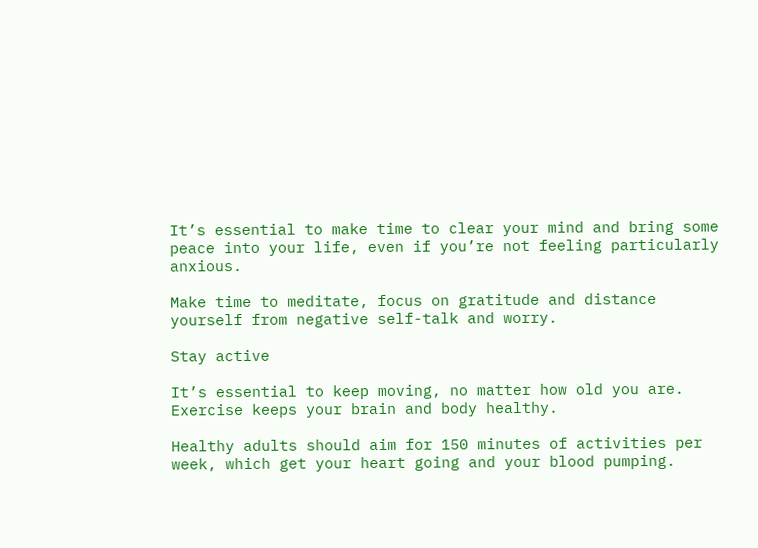It’s essential to make time to clear your mind and bring some peace into your life, even if you’re not feeling particularly anxious.

Make time to meditate, focus on gratitude and distance yourself from negative self-talk and worry.

Stay active

It’s essential to keep moving, no matter how old you are. Exercise keeps your brain and body healthy.

Healthy adults should aim for 150 minutes of activities per week, which get your heart going and your blood pumping.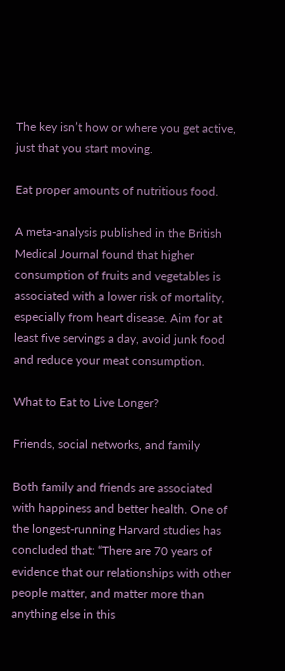The key isn’t how or where you get active, just that you start moving.

Eat proper amounts of nutritious food.

A meta-analysis published in the British Medical Journal found that higher consumption of fruits and vegetables is associated with a lower risk of mortality, especially from heart disease. Aim for at least five servings a day, avoid junk food and reduce your meat consumption.

What to Eat to Live Longer?

Friends, social networks, and family

Both family and friends are associated with happiness and better health. One of the longest-running Harvard studies has concluded that: “There are 70 years of evidence that our relationships with other people matter, and matter more than anything else in this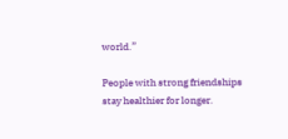world.”

People with strong friendships stay healthier for longer.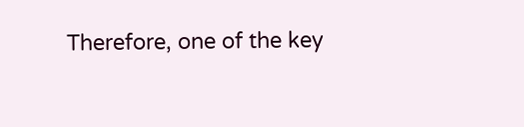Therefore, one of the key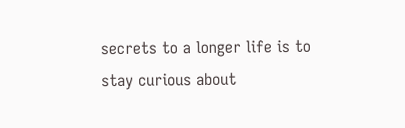secrets to a longer life is to stay curious about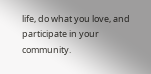life, do what you love, and participate in your community.